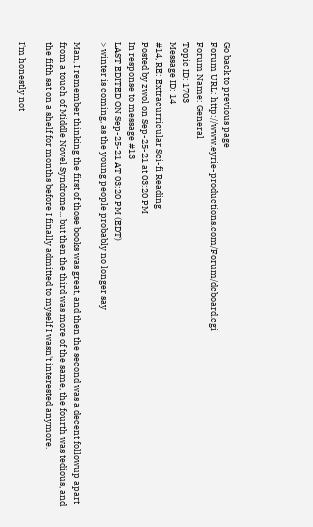Go back to previous page
Forum URL: http://www.eyrie-productions.com/Forum/dcboard.cgi
Forum Name: General
Topic ID: 1703
Message ID: 14
#14, RE: Extracurricular Sci-fi Reading
Posted by zwol on Sep-25-21 at 03:20 PM
In response to message #13
LAST EDITED ON Sep-25-21 AT 03:20 PM (EDT)
> winter is coming, as the young people probably no longer say

Man, I remember thinking the first of those books was great, and then the second was a decent followup apart from a touch of Middle Novel Syndrome... but then the third was more of the same, the fourth was tedious, and the fifth sat on a shelf for months before I finally admitted to myself I wasn't interested anymore.

I'm honestly not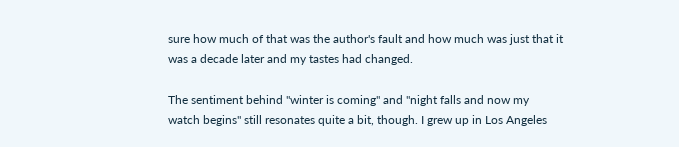sure how much of that was the author's fault and how much was just that it was a decade later and my tastes had changed.

The sentiment behind "winter is coming" and "night falls and now my watch begins" still resonates quite a bit, though. I grew up in Los Angeles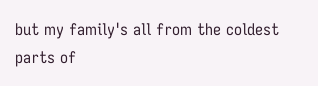but my family's all from the coldest parts of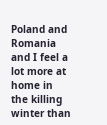Poland and Romania and I feel a lot more at home in the killing winter than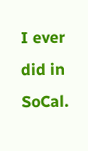I ever did in SoCal.